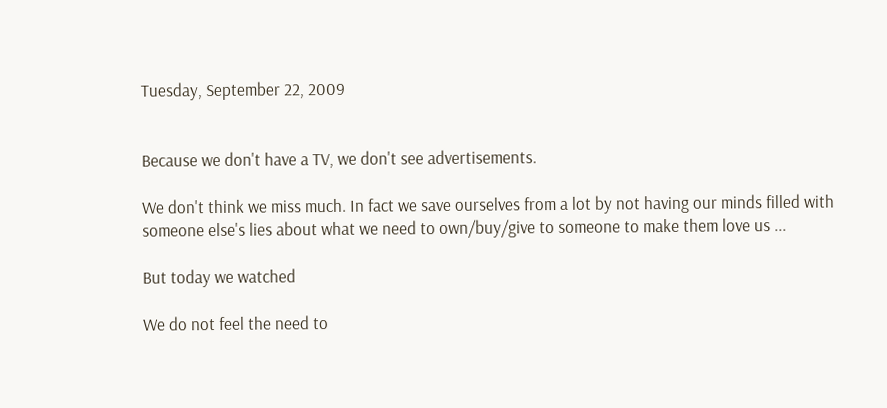Tuesday, September 22, 2009


Because we don't have a TV, we don't see advertisements.

We don't think we miss much. In fact we save ourselves from a lot by not having our minds filled with someone else's lies about what we need to own/buy/give to someone to make them love us ...

But today we watched

We do not feel the need to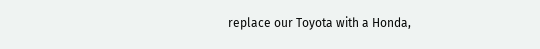replace our Toyota with a Honda,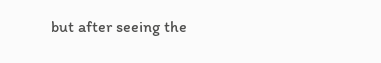but after seeing the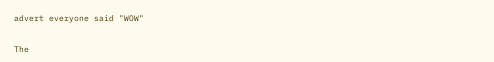advert everyone said "WOW"

The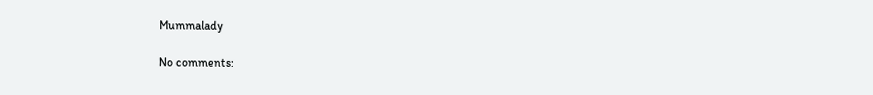Mummalady

No comments: